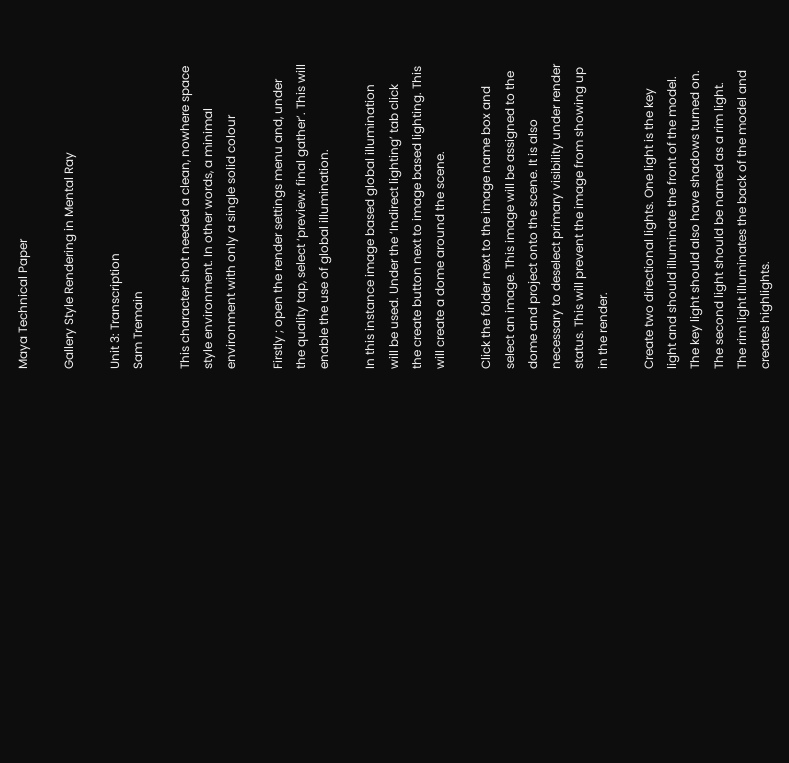Maya Technical Paper

Gallery Style Rendering in Mental Ray

Unit 3: Transcription
Sam Tremain

This character shot needed a clean, nowhere space style environment. In other words, a minimal environment with only a single solid colour

Firstly ; open the render settings menu and, under the quality tap, select ‘preview: final gather’. This will enable the use of global illumination.

In this instance image based global illumination will be used. Under the ‘Indirect lighting’ tab click the create button next to image based lighting. This will create a dome around the scene.

Click the folder next to the image name box and select an image. This image will be assigned to the dome and project onto the scene. It is also necessary to deselect primary visibility under render status. This will prevent the image from showing up in the render.

Create two directional lights. One light is the key light and should illuminate the front of the model. The key light should also have shadows turned on. The second light should be named as a rim light. The rim light illuminates the back of the model and creates highlights.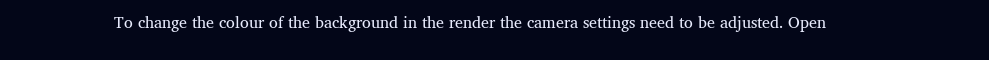To change the colour of the background in the render the camera settings need to be adjusted. Open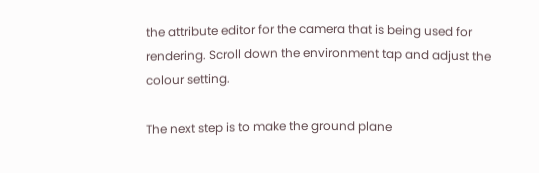the attribute editor for the camera that is being used for rendering. Scroll down the environment tap and adjust the colour setting.

The next step is to make the ground plane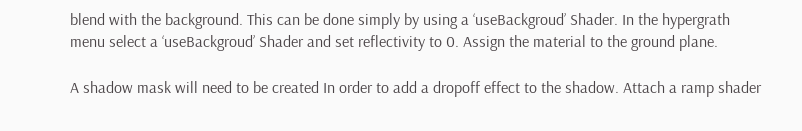blend with the background. This can be done simply by using a ‘useBackgroud’ Shader. In the hypergrath menu select a ‘useBackgroud’ Shader and set reflectivity to 0. Assign the material to the ground plane.

A shadow mask will need to be created In order to add a dropoff effect to the shadow. Attach a ramp shader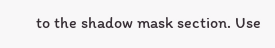to the shadow mask section. Use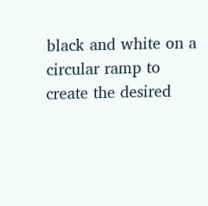black and white on a circular ramp to create the desired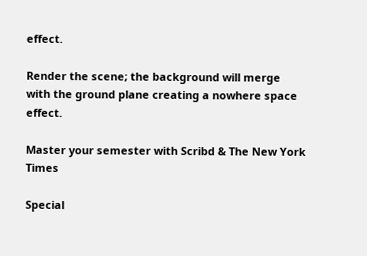effect.

Render the scene; the background will merge with the ground plane creating a nowhere space effect.

Master your semester with Scribd & The New York Times

Special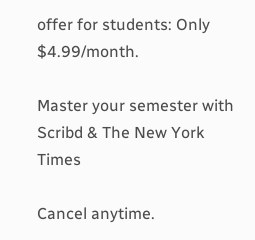offer for students: Only $4.99/month.

Master your semester with Scribd & The New York Times

Cancel anytime.